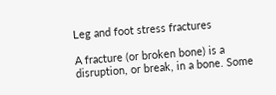Leg and foot stress fractures

A fracture (or broken bone) is a disruption, or break, in a bone. Some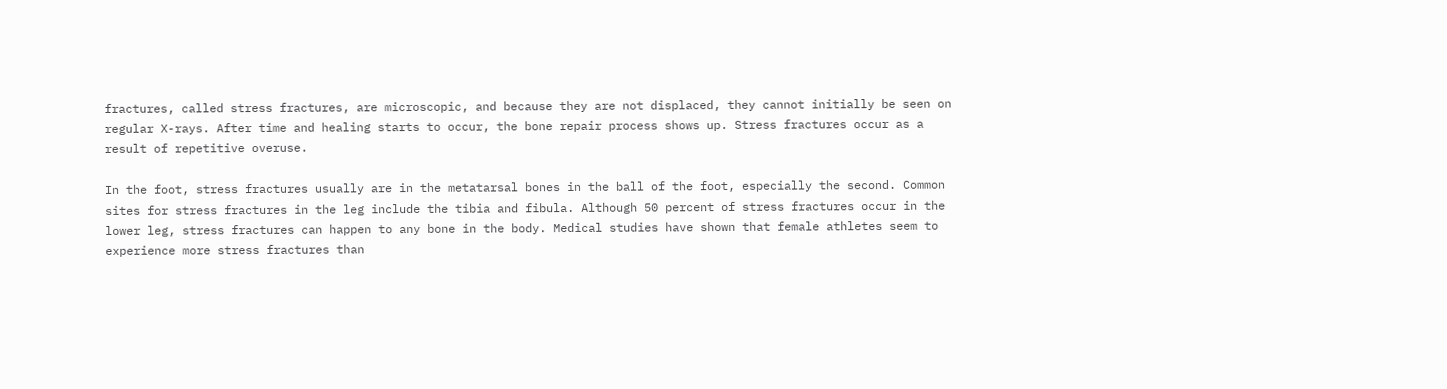fractures, called stress fractures, are microscopic, and because they are not displaced, they cannot initially be seen on regular X-rays. After time and healing starts to occur, the bone repair process shows up. Stress fractures occur as a result of repetitive overuse.

In the foot, stress fractures usually are in the metatarsal bones in the ball of the foot, especially the second. Common sites for stress fractures in the leg include the tibia and fibula. Although 50 percent of stress fractures occur in the lower leg, stress fractures can happen to any bone in the body. Medical studies have shown that female athletes seem to experience more stress fractures than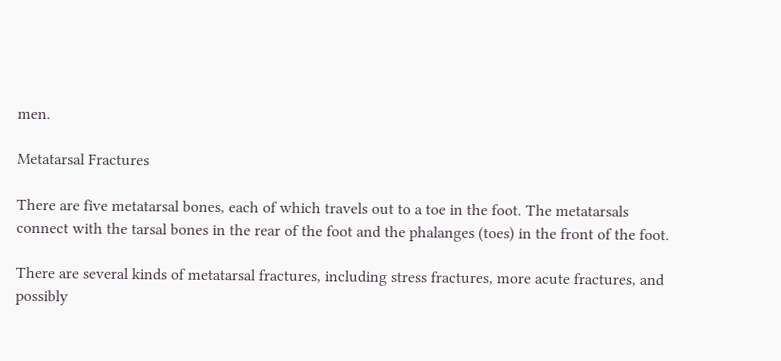men.

Metatarsal Fractures

There are five metatarsal bones, each of which travels out to a toe in the foot. The metatarsals connect with the tarsal bones in the rear of the foot and the phalanges (toes) in the front of the foot.

There are several kinds of metatarsal fractures, including stress fractures, more acute fractures, and possibly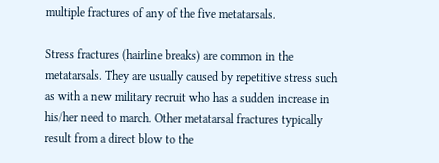multiple fractures of any of the five metatarsals.

Stress fractures (hairline breaks) are common in the metatarsals. They are usually caused by repetitive stress such as with a new military recruit who has a sudden increase in his/her need to march. Other metatarsal fractures typically result from a direct blow to the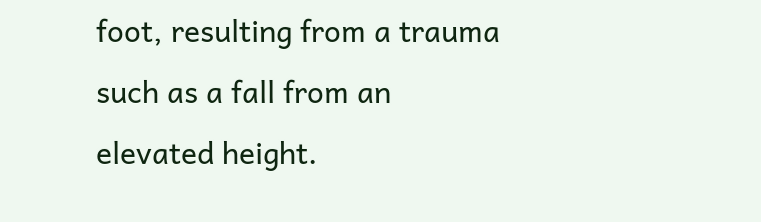foot, resulting from a trauma such as a fall from an elevated height.